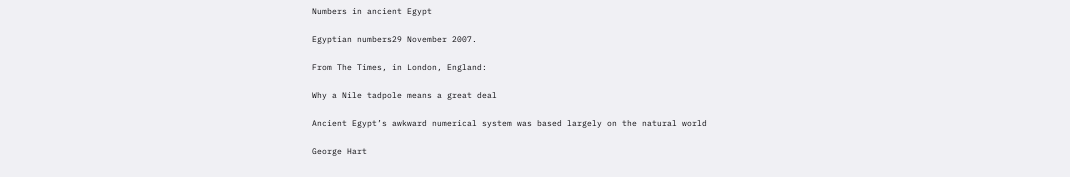Numbers in ancient Egypt

Egyptian numbers29 November 2007.

From The Times, in London, England:

Why a Nile tadpole means a great deal

Ancient Egypt’s awkward numerical system was based largely on the natural world

George Hart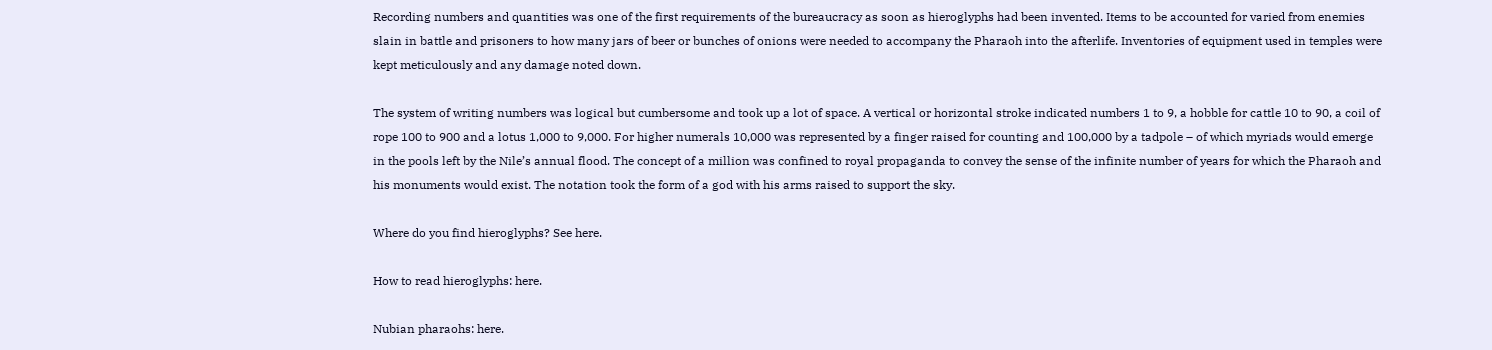Recording numbers and quantities was one of the first requirements of the bureaucracy as soon as hieroglyphs had been invented. Items to be accounted for varied from enemies slain in battle and prisoners to how many jars of beer or bunches of onions were needed to accompany the Pharaoh into the afterlife. Inventories of equipment used in temples were kept meticulously and any damage noted down.

The system of writing numbers was logical but cumbersome and took up a lot of space. A vertical or horizontal stroke indicated numbers 1 to 9, a hobble for cattle 10 to 90, a coil of rope 100 to 900 and a lotus 1,000 to 9,000. For higher numerals 10,000 was represented by a finger raised for counting and 100,000 by a tadpole – of which myriads would emerge in the pools left by the Nile’s annual flood. The concept of a million was confined to royal propaganda to convey the sense of the infinite number of years for which the Pharaoh and his monuments would exist. The notation took the form of a god with his arms raised to support the sky.

Where do you find hieroglyphs? See here.

How to read hieroglyphs: here.

Nubian pharaohs: here.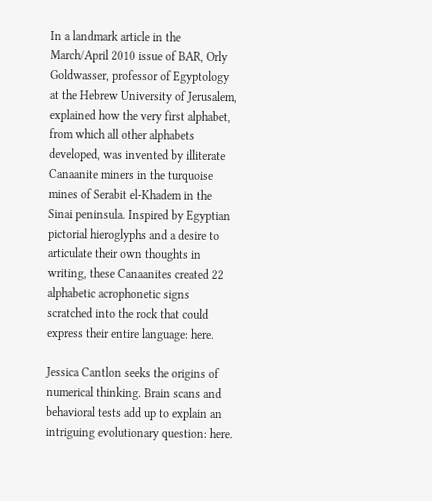In a landmark article in the March/April 2010 issue of BAR, Orly Goldwasser, professor of Egyptology at the Hebrew University of Jerusalem, explained how the very first alphabet, from which all other alphabets developed, was invented by illiterate Canaanite miners in the turquoise mines of Serabit el-Khadem in the Sinai peninsula. Inspired by Egyptian pictorial hieroglyphs and a desire to articulate their own thoughts in writing, these Canaanites created 22 alphabetic acrophonetic signs scratched into the rock that could express their entire language: here.

Jessica Cantlon seeks the origins of numerical thinking. Brain scans and behavioral tests add up to explain an intriguing evolutionary question: here.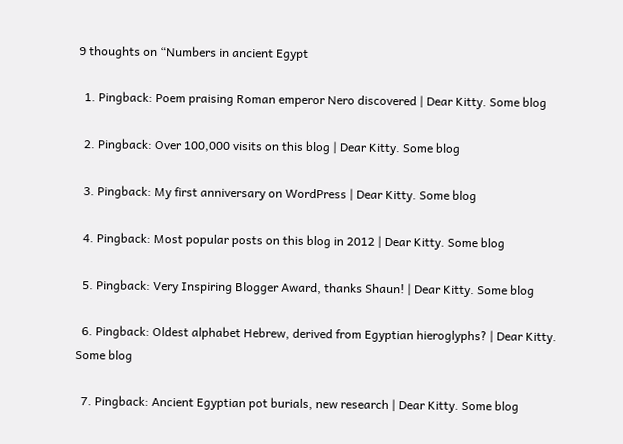9 thoughts on “Numbers in ancient Egypt

  1. Pingback: Poem praising Roman emperor Nero discovered | Dear Kitty. Some blog

  2. Pingback: Over 100,000 visits on this blog | Dear Kitty. Some blog

  3. Pingback: My first anniversary on WordPress | Dear Kitty. Some blog

  4. Pingback: Most popular posts on this blog in 2012 | Dear Kitty. Some blog

  5. Pingback: Very Inspiring Blogger Award, thanks Shaun! | Dear Kitty. Some blog

  6. Pingback: Oldest alphabet Hebrew, derived from Egyptian hieroglyphs? | Dear Kitty. Some blog

  7. Pingback: Ancient Egyptian pot burials, new research | Dear Kitty. Some blog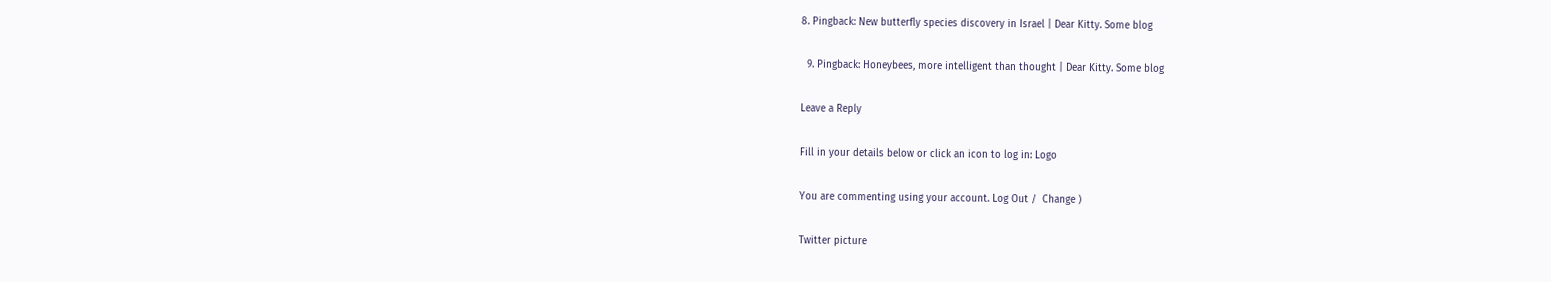8. Pingback: New butterfly species discovery in Israel | Dear Kitty. Some blog

  9. Pingback: Honeybees, more intelligent than thought | Dear Kitty. Some blog

Leave a Reply

Fill in your details below or click an icon to log in: Logo

You are commenting using your account. Log Out /  Change )

Twitter picture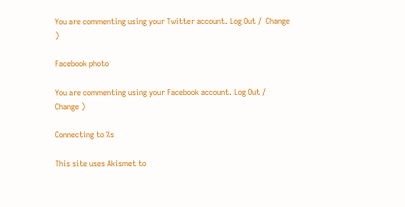You are commenting using your Twitter account. Log Out /  Change )

Facebook photo

You are commenting using your Facebook account. Log Out /  Change )

Connecting to %s

This site uses Akismet to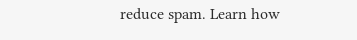reduce spam. Learn how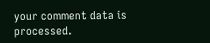your comment data is processed.